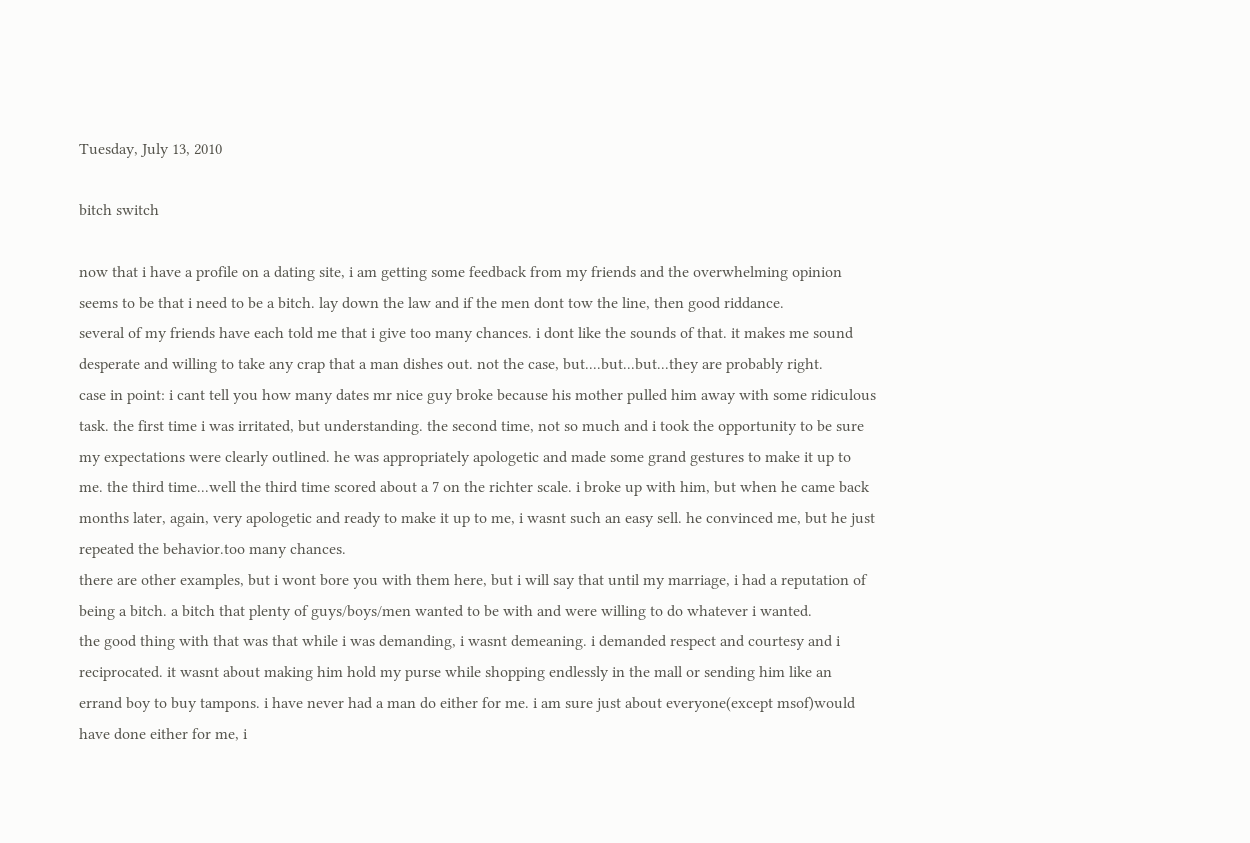Tuesday, July 13, 2010

bitch switch

now that i have a profile on a dating site, i am getting some feedback from my friends and the overwhelming opinion seems to be that i need to be a bitch. lay down the law and if the men dont tow the line, then good riddance.
several of my friends have each told me that i give too many chances. i dont like the sounds of that. it makes me sound desperate and willing to take any crap that a man dishes out. not the case, but....but...but...they are probably right.
case in point: i cant tell you how many dates mr nice guy broke because his mother pulled him away with some ridiculous task. the first time i was irritated, but understanding. the second time, not so much and i took the opportunity to be sure my expectations were clearly outlined. he was appropriately apologetic and made some grand gestures to make it up to me. the third time...well the third time scored about a 7 on the richter scale. i broke up with him, but when he came back months later, again, very apologetic and ready to make it up to me, i wasnt such an easy sell. he convinced me, but he just repeated the behavior.too many chances.
there are other examples, but i wont bore you with them here, but i will say that until my marriage, i had a reputation of being a bitch. a bitch that plenty of guys/boys/men wanted to be with and were willing to do whatever i wanted.
the good thing with that was that while i was demanding, i wasnt demeaning. i demanded respect and courtesy and i reciprocated. it wasnt about making him hold my purse while shopping endlessly in the mall or sending him like an errand boy to buy tampons. i have never had a man do either for me. i am sure just about everyone(except msof)would have done either for me, i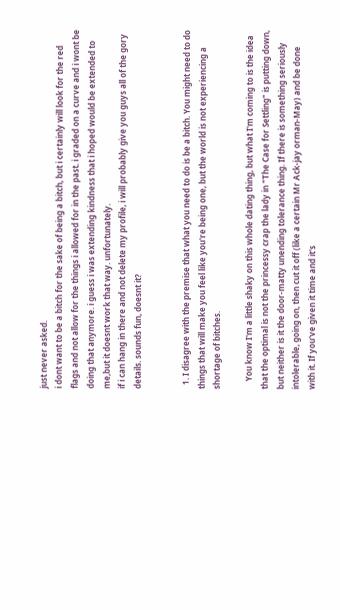just never asked.
i dont want to be a bitch for the sake of being a bitch, but i certainly will look for the red flags and not allow for the things i allowed for in the past. i graded on a curve and i wont be doing that anymore. i guess i was extending kindness that i hoped would be extended to me,but it doesnt work that way. unfortunately.
if i can hang in there and not delete my profile, i will probably give you guys all of the gory details. sounds fun, doesnt it?


  1. I disagree with the premise that what you need to do is be a bitch. You might need to do things that will make you feel like you're being one, but the world is not experiencing a shortage of bitches.

    You know I'm a little shaky on this whole dating thing, but what I'm coming to is the idea that the optimal is not the princessy crap the lady in "The Case for Settling" is putting down, but neither is it the door-matty unending tolerance thing. If there is something seriously intolerable, going on, then cut it off (like a certain Mr Ack-jay orman-May) and be done with it. If you've given it time and it's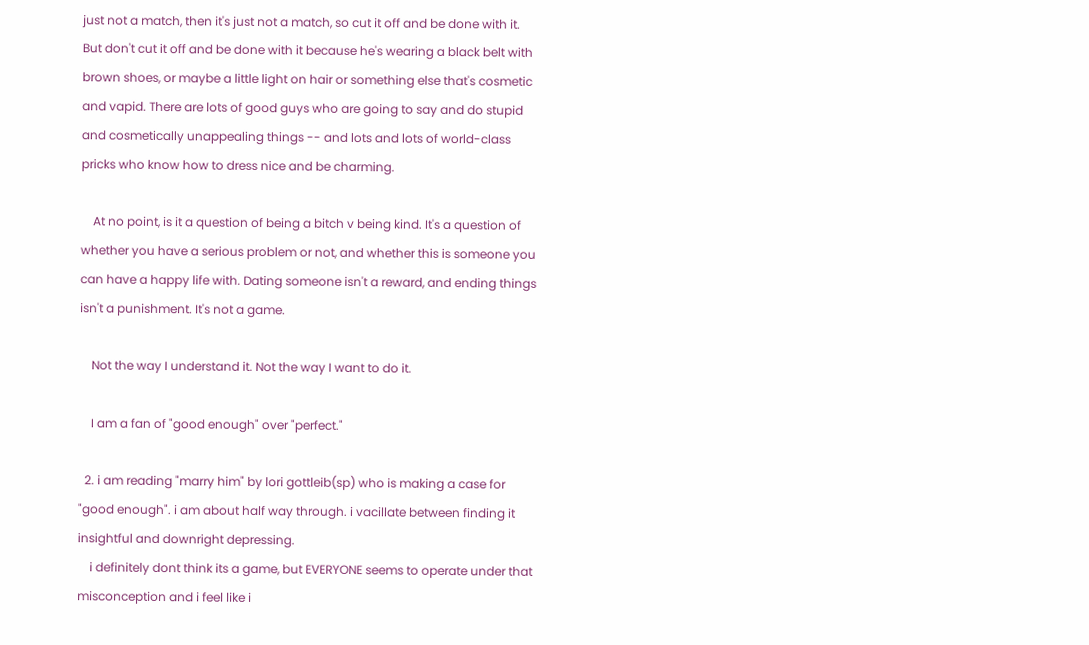just not a match, then it's just not a match, so cut it off and be done with it. But don't cut it off and be done with it because he's wearing a black belt with brown shoes, or maybe a little light on hair or something else that's cosmetic and vapid. There are lots of good guys who are going to say and do stupid and cosmetically unappealing things -- and lots and lots of world-class pricks who know how to dress nice and be charming.

    At no point, is it a question of being a bitch v being kind. It's a question of whether you have a serious problem or not, and whether this is someone you can have a happy life with. Dating someone isn't a reward, and ending things isn't a punishment. It's not a game.

    Not the way I understand it. Not the way I want to do it.

    I am a fan of "good enough" over "perfect."

  2. i am reading "marry him" by lori gottleib(sp) who is making a case for "good enough". i am about half way through. i vacillate between finding it insightful and downright depressing.
    i definitely dont think its a game, but EVERYONE seems to operate under that misconception and i feel like i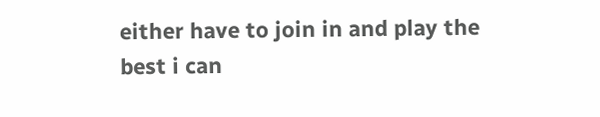either have to join in and play the best i can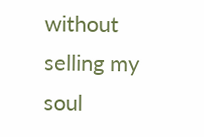without selling my soul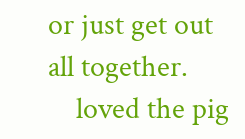or just get out all together.
    loved the pig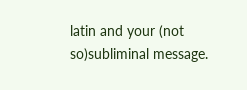latin and your (not so)subliminal message.